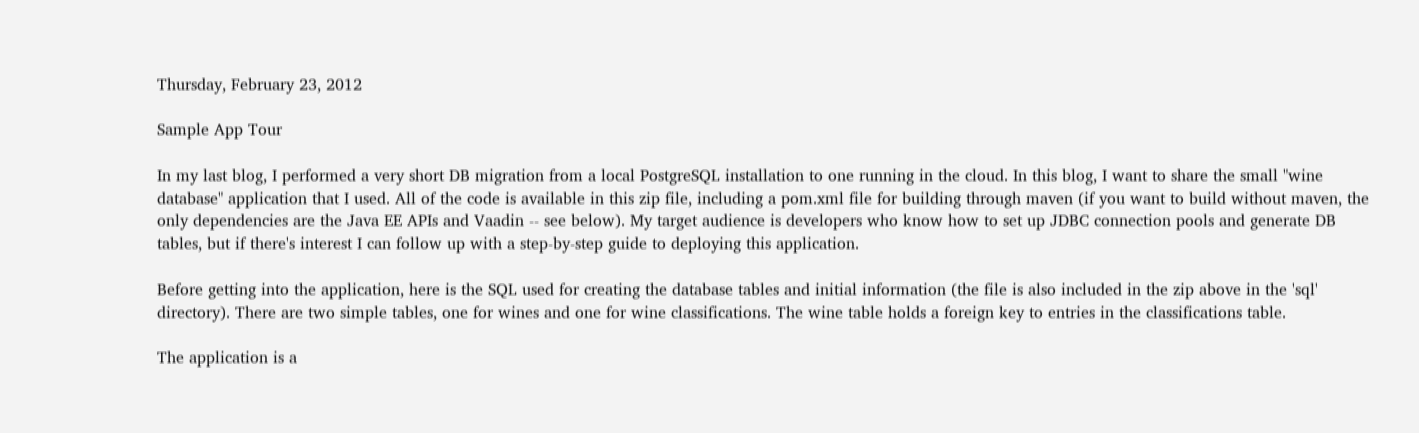Thursday, February 23, 2012

Sample App Tour

In my last blog, I performed a very short DB migration from a local PostgreSQL installation to one running in the cloud. In this blog, I want to share the small "wine database" application that I used. All of the code is available in this zip file, including a pom.xml file for building through maven (if you want to build without maven, the only dependencies are the Java EE APIs and Vaadin -- see below). My target audience is developers who know how to set up JDBC connection pools and generate DB tables, but if there's interest I can follow up with a step-by-step guide to deploying this application.

Before getting into the application, here is the SQL used for creating the database tables and initial information (the file is also included in the zip above in the 'sql' directory). There are two simple tables, one for wines and one for wine classifications. The wine table holds a foreign key to entries in the classifications table.

The application is a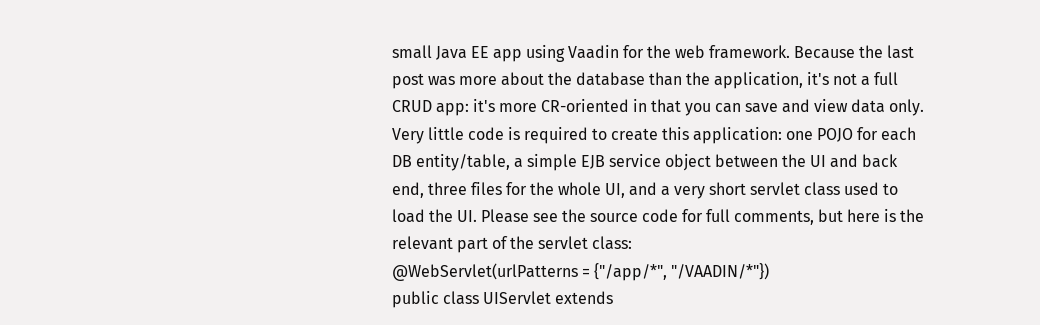small Java EE app using Vaadin for the web framework. Because the last post was more about the database than the application, it's not a full CRUD app: it's more CR-oriented in that you can save and view data only. Very little code is required to create this application: one POJO for each DB entity/table, a simple EJB service object between the UI and back end, three files for the whole UI, and a very short servlet class used to load the UI. Please see the source code for full comments, but here is the relevant part of the servlet class:
@WebServlet(urlPatterns = {"/app/*", "/VAADIN/*"})
public class UIServlet extends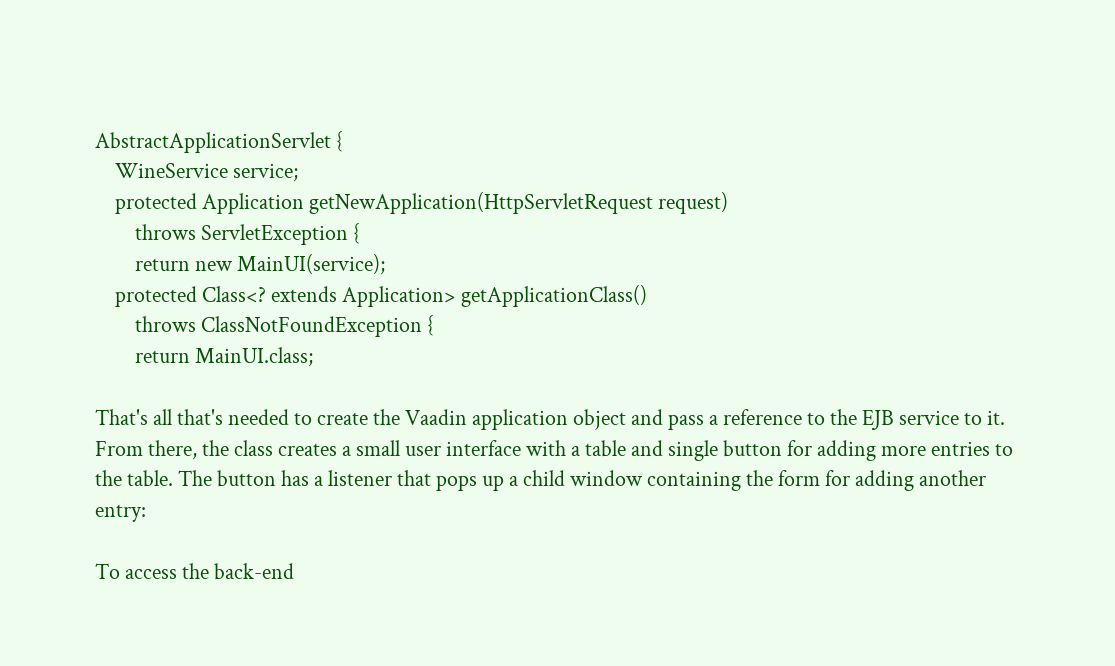AbstractApplicationServlet {
    WineService service;
    protected Application getNewApplication(HttpServletRequest request)
        throws ServletException {
        return new MainUI(service);
    protected Class<? extends Application> getApplicationClass()
        throws ClassNotFoundException {
        return MainUI.class;

That's all that's needed to create the Vaadin application object and pass a reference to the EJB service to it. From there, the class creates a small user interface with a table and single button for adding more entries to the table. The button has a listener that pops up a child window containing the form for adding another entry:

To access the back-end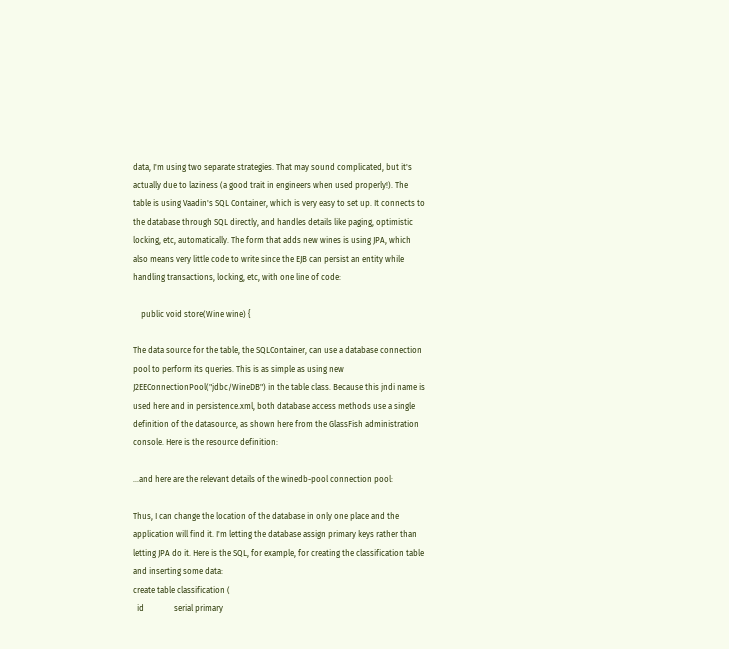data, I'm using two separate strategies. That may sound complicated, but it's actually due to laziness (a good trait in engineers when used properly!). The table is using Vaadin's SQL Container, which is very easy to set up. It connects to the database through SQL directly, and handles details like paging, optimistic locking, etc, automatically. The form that adds new wines is using JPA, which also means very little code to write since the EJB can persist an entity while handling transactions, locking, etc, with one line of code:

    public void store(Wine wine) {

The data source for the table, the SQLContainer, can use a database connection pool to perform its queries. This is as simple as using new J2EEConnectionPool("jdbc/WineDB") in the table class. Because this jndi name is used here and in persistence.xml, both database access methods use a single definition of the datasource, as shown here from the GlassFish administration console. Here is the resource definition:

...and here are the relevant details of the winedb-pool connection pool:

Thus, I can change the location of the database in only one place and the application will find it. I'm letting the database assign primary keys rather than letting JPA do it. Here is the SQL, for example, for creating the classification table and inserting some data:
create table classification (
  id               serial primary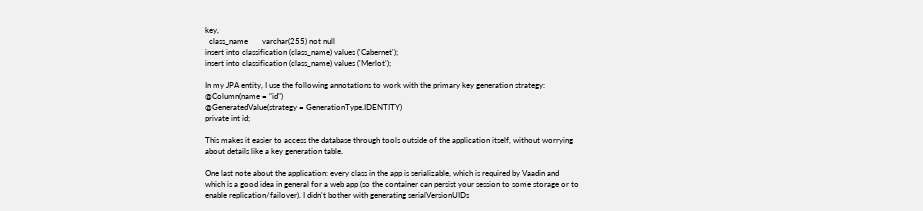key,
  class_name       varchar(255) not null
insert into classification (class_name) values ('Cabernet');
insert into classification (class_name) values ('Merlot');

In my JPA entity, I use the following annotations to work with the primary key generation strategy:
@Column(name = "id")
@GeneratedValue(strategy = GenerationType.IDENTITY)
private int id;

This makes it easier to access the database through tools outside of the application itself, without worrying about details like a key generation table.

One last note about the application: every class in the app is serializable, which is required by Vaadin and which is a good idea in general for a web app (so the container can persist your session to some storage or to enable replication/failover). I didn't bother with generating serialVersionUIDs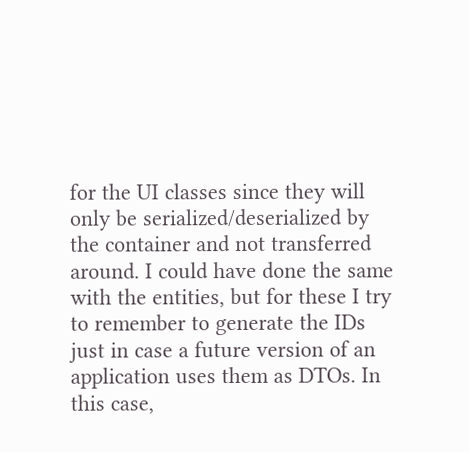for the UI classes since they will only be serialized/deserialized by the container and not transferred around. I could have done the same with the entities, but for these I try to remember to generate the IDs just in case a future version of an application uses them as DTOs. In this case,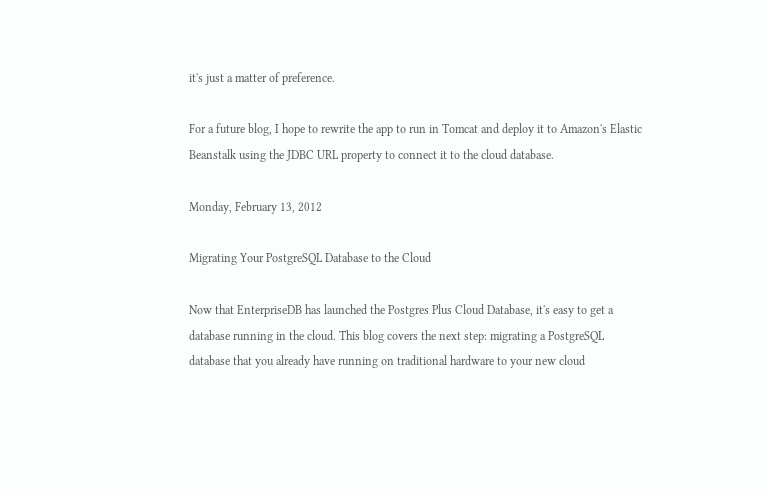it's just a matter of preference.

For a future blog, I hope to rewrite the app to run in Tomcat and deploy it to Amazon's Elastic Beanstalk using the JDBC URL property to connect it to the cloud database.

Monday, February 13, 2012

Migrating Your PostgreSQL Database to the Cloud

Now that EnterpriseDB has launched the Postgres Plus Cloud Database, it's easy to get a database running in the cloud. This blog covers the next step: migrating a PostgreSQL database that you already have running on traditional hardware to your new cloud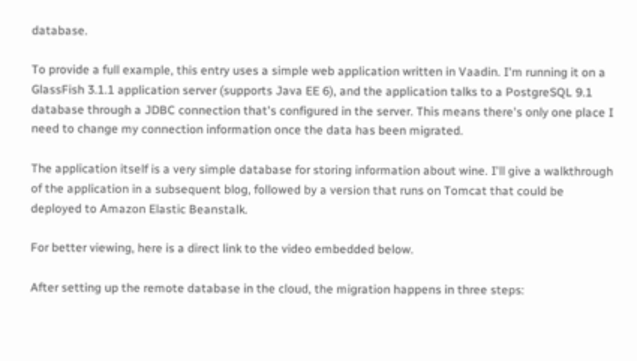database.

To provide a full example, this entry uses a simple web application written in Vaadin. I'm running it on a GlassFish 3.1.1 application server (supports Java EE 6), and the application talks to a PostgreSQL 9.1 database through a JDBC connection that's configured in the server. This means there's only one place I need to change my connection information once the data has been migrated.

The application itself is a very simple database for storing information about wine. I'll give a walkthrough of the application in a subsequent blog, followed by a version that runs on Tomcat that could be deployed to Amazon Elastic Beanstalk.

For better viewing, here is a direct link to the video embedded below.

After setting up the remote database in the cloud, the migration happens in three steps: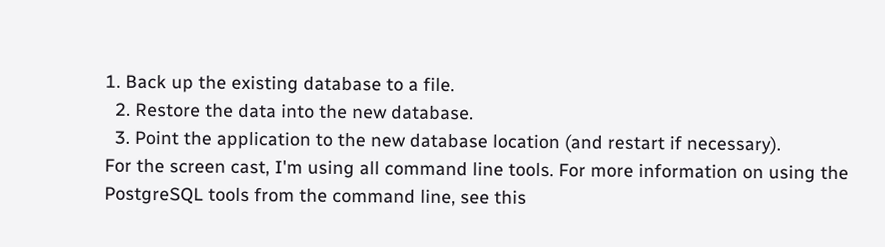1. Back up the existing database to a file.
  2. Restore the data into the new database.
  3. Point the application to the new database location (and restart if necessary).
For the screen cast, I'm using all command line tools. For more information on using the PostgreSQL tools from the command line, see this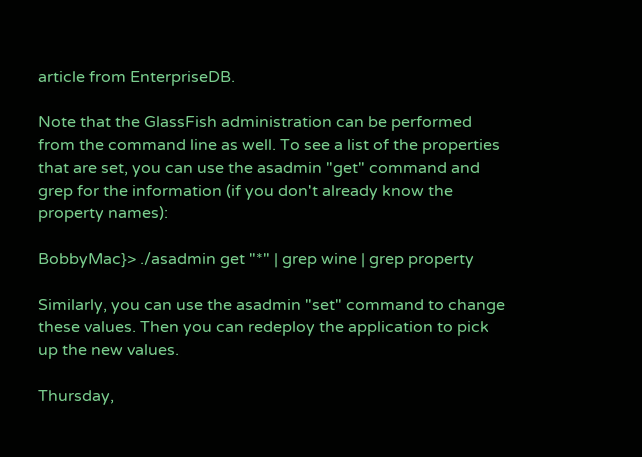article from EnterpriseDB.

Note that the GlassFish administration can be performed from the command line as well. To see a list of the properties that are set, you can use the asadmin "get" command and grep for the information (if you don't already know the property names):

BobbyMac}> ./asadmin get "*" | grep wine | grep property

Similarly, you can use the asadmin "set" command to change these values. Then you can redeploy the application to pick up the new values.

Thursday,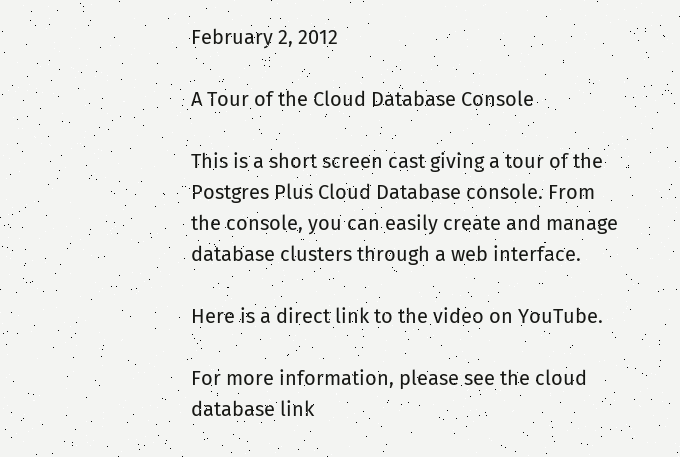February 2, 2012

A Tour of the Cloud Database Console

This is a short screen cast giving a tour of the Postgres Plus Cloud Database console. From the console, you can easily create and manage database clusters through a web interface.

Here is a direct link to the video on YouTube.

For more information, please see the cloud database link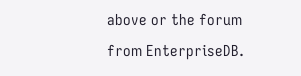above or the forum from EnterpriseDB.